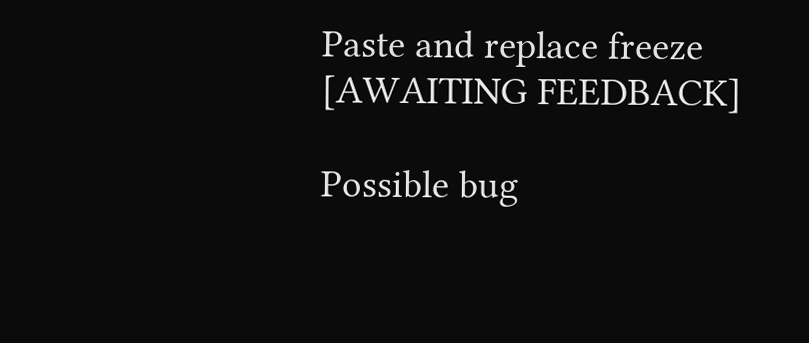Paste and replace freeze [AWAITING FEEDBACK]

Possible bug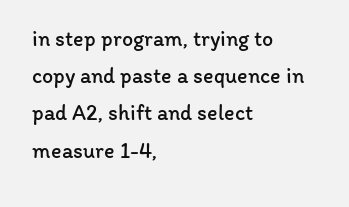in step program, trying to copy and paste a sequence in pad A2, shift and select measure 1-4,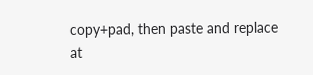copy+pad, then paste and replace at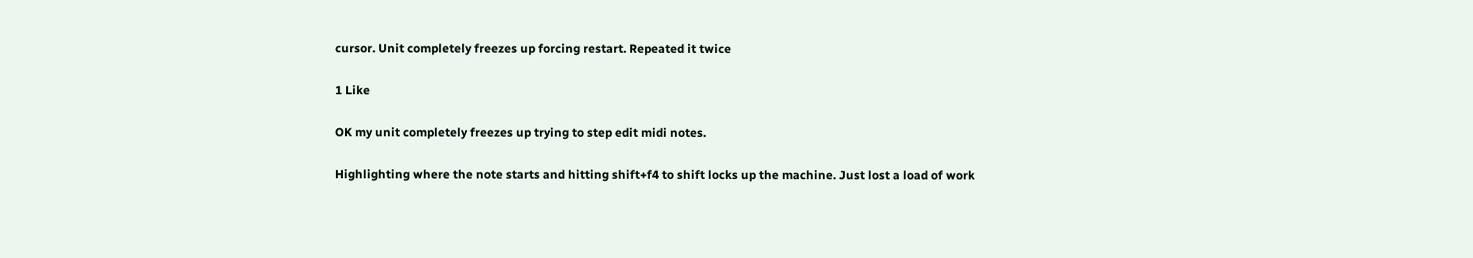cursor. Unit completely freezes up forcing restart. Repeated it twice

1 Like

OK my unit completely freezes up trying to step edit midi notes.

Highlighting where the note starts and hitting shift+f4 to shift locks up the machine. Just lost a load of work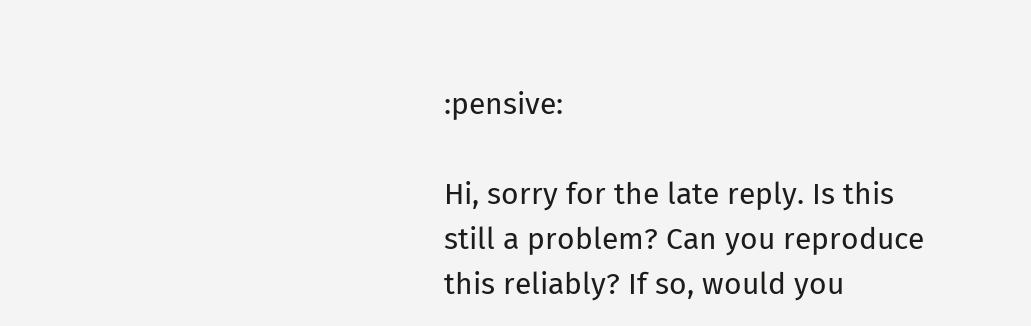:pensive:

Hi, sorry for the late reply. Is this still a problem? Can you reproduce this reliably? If so, would you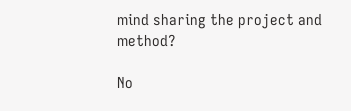mind sharing the project and method?

No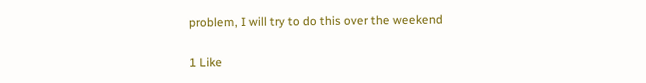problem, I will try to do this over the weekend

1 Like